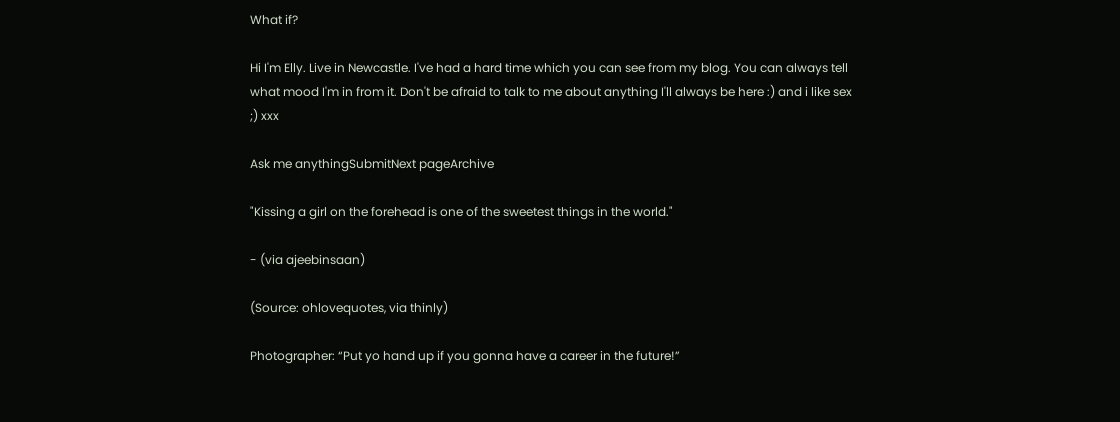What if?

Hi I'm Elly. Live in Newcastle. I've had a hard time which you can see from my blog. You can always tell what mood I'm in from it. Don't be afraid to talk to me about anything I'll always be here :) and i like sex ;) xxx

Ask me anythingSubmitNext pageArchive

"Kissing a girl on the forehead is one of the sweetest things in the world."

- (via ajeebinsaan)

(Source: ohlovequotes, via thinly)

Photographer: “Put yo hand up if you gonna have a career in the future!”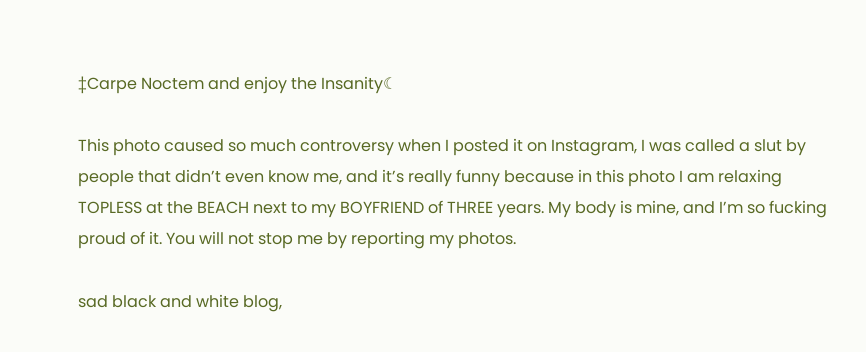‡Carpe Noctem and enjoy the Insanity☾

This photo caused so much controversy when I posted it on Instagram, I was called a slut by people that didn’t even know me, and it’s really funny because in this photo I am relaxing TOPLESS at the BEACH next to my BOYFRIEND of THREE years. My body is mine, and I’m so fucking proud of it. You will not stop me by reporting my photos.

sad black and white blog,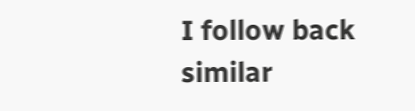I follow back similar